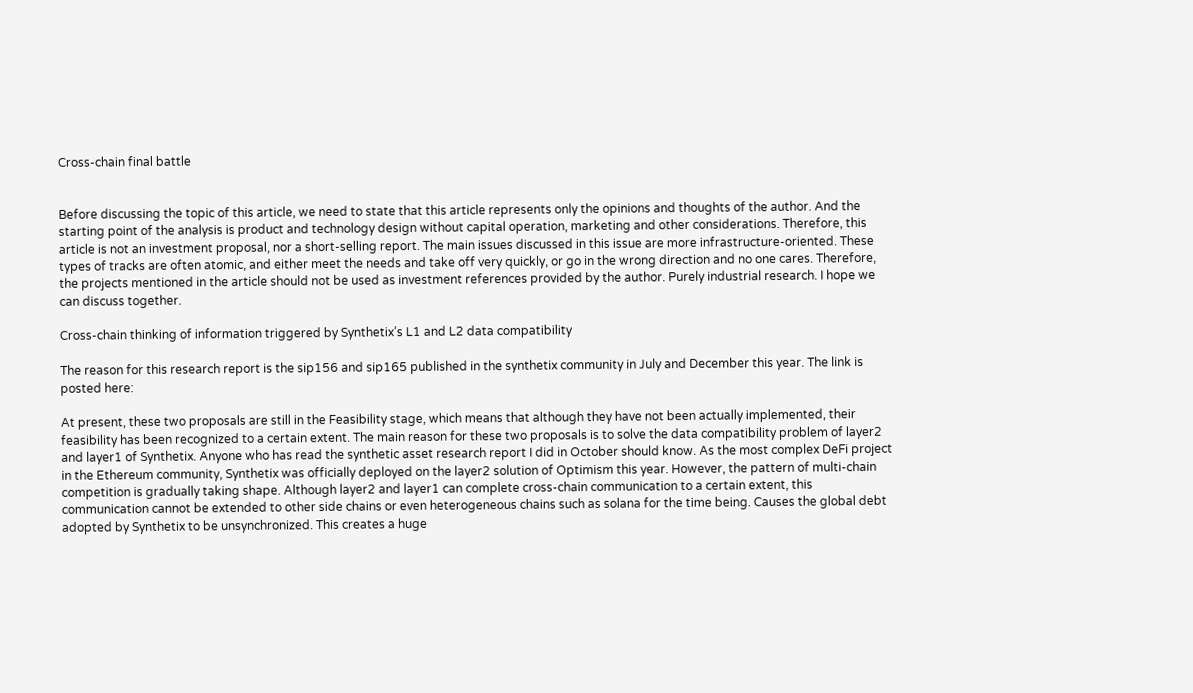Cross-chain final battle


Before discussing the topic of this article, we need to state that this article represents only the opinions and thoughts of the author. And the starting point of the analysis is product and technology design without capital operation, marketing and other considerations. Therefore, this article is not an investment proposal, nor a short-selling report. The main issues discussed in this issue are more infrastructure-oriented. These types of tracks are often atomic, and either meet the needs and take off very quickly, or go in the wrong direction and no one cares. Therefore, the projects mentioned in the article should not be used as investment references provided by the author. Purely industrial research. I hope we can discuss together.

Cross-chain thinking of information triggered by Synthetix’s L1 and L2 data compatibility

The reason for this research report is the sip156 and sip165 published in the synthetix community in July and December this year. The link is posted here:

At present, these two proposals are still in the Feasibility stage, which means that although they have not been actually implemented, their feasibility has been recognized to a certain extent. The main reason for these two proposals is to solve the data compatibility problem of layer2 and layer1 of Synthetix. Anyone who has read the synthetic asset research report I did in October should know. As the most complex DeFi project in the Ethereum community, Synthetix was officially deployed on the layer2 solution of Optimism this year. However, the pattern of multi-chain competition is gradually taking shape. Although layer2 and layer1 can complete cross-chain communication to a certain extent, this communication cannot be extended to other side chains or even heterogeneous chains such as solana for the time being. Causes the global debt adopted by Synthetix to be unsynchronized. This creates a huge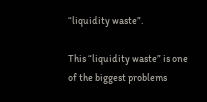“liquidity waste”.

This “liquidity waste” is one of the biggest problems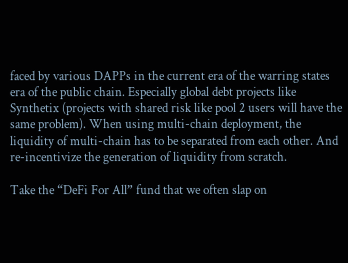faced by various DAPPs in the current era of the warring states era of the public chain. Especially global debt projects like Synthetix (projects with shared risk like pool 2 users will have the same problem). When using multi-chain deployment, the liquidity of multi-chain has to be separated from each other. And re-incentivize the generation of liquidity from scratch.

Take the “DeFi For All” fund that we often slap on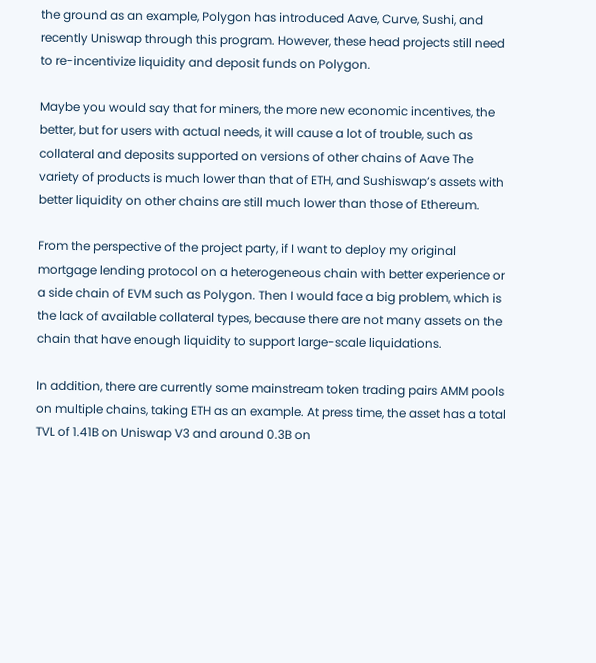the ground as an example, Polygon has introduced Aave, Curve, Sushi, and recently Uniswap through this program. However, these head projects still need to re-incentivize liquidity and deposit funds on Polygon.

Maybe you would say that for miners, the more new economic incentives, the better, but for users with actual needs, it will cause a lot of trouble, such as collateral and deposits supported on versions of other chains of Aave The variety of products is much lower than that of ETH, and Sushiswap’s assets with better liquidity on other chains are still much lower than those of Ethereum.

From the perspective of the project party, if I want to deploy my original mortgage lending protocol on a heterogeneous chain with better experience or a side chain of EVM such as Polygon. Then I would face a big problem, which is the lack of available collateral types, because there are not many assets on the chain that have enough liquidity to support large-scale liquidations.

In addition, there are currently some mainstream token trading pairs AMM pools on multiple chains, taking ETH as an example. At press time, the asset has a total TVL of 1.41B on Uniswap V3 and around 0.3B on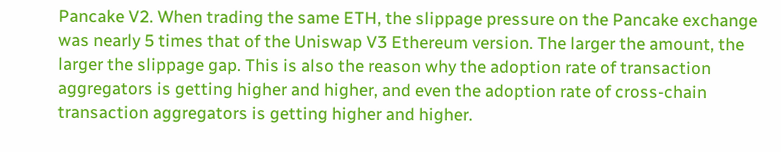Pancake V2. When trading the same ETH, the slippage pressure on the Pancake exchange was nearly 5 times that of the Uniswap V3 Ethereum version. The larger the amount, the larger the slippage gap. This is also the reason why the adoption rate of transaction aggregators is getting higher and higher, and even the adoption rate of cross-chain transaction aggregators is getting higher and higher.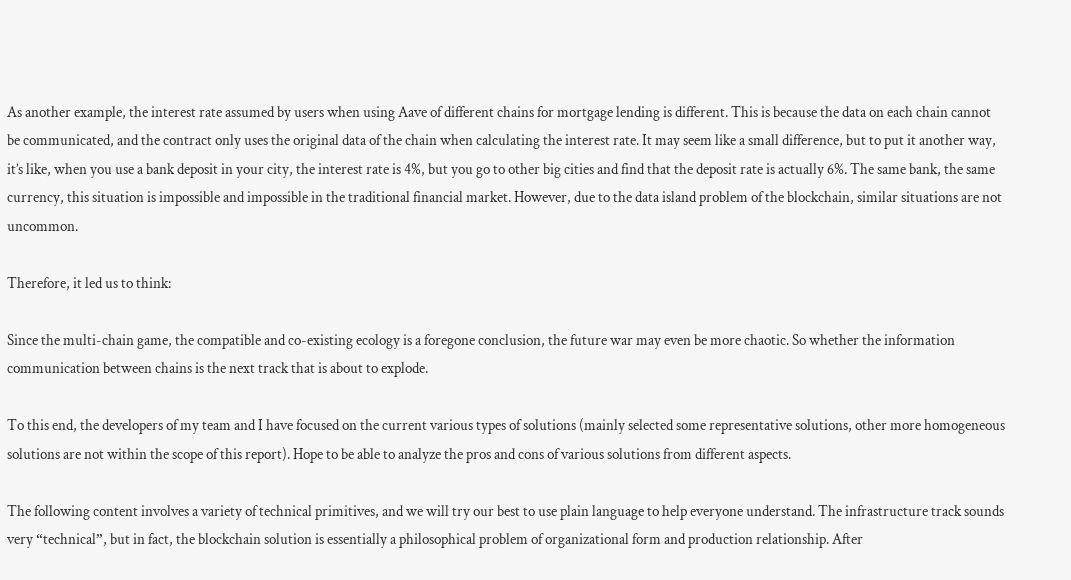As another example, the interest rate assumed by users when using Aave of different chains for mortgage lending is different. This is because the data on each chain cannot be communicated, and the contract only uses the original data of the chain when calculating the interest rate. It may seem like a small difference, but to put it another way, it’s like, when you use a bank deposit in your city, the interest rate is 4%, but you go to other big cities and find that the deposit rate is actually 6%. The same bank, the same currency, this situation is impossible and impossible in the traditional financial market. However, due to the data island problem of the blockchain, similar situations are not uncommon.

Therefore, it led us to think:

Since the multi-chain game, the compatible and co-existing ecology is a foregone conclusion, the future war may even be more chaotic. So whether the information communication between chains is the next track that is about to explode.

To this end, the developers of my team and I have focused on the current various types of solutions (mainly selected some representative solutions, other more homogeneous solutions are not within the scope of this report). Hope to be able to analyze the pros and cons of various solutions from different aspects.

The following content involves a variety of technical primitives, and we will try our best to use plain language to help everyone understand. The infrastructure track sounds very “technical”, but in fact, the blockchain solution is essentially a philosophical problem of organizational form and production relationship. After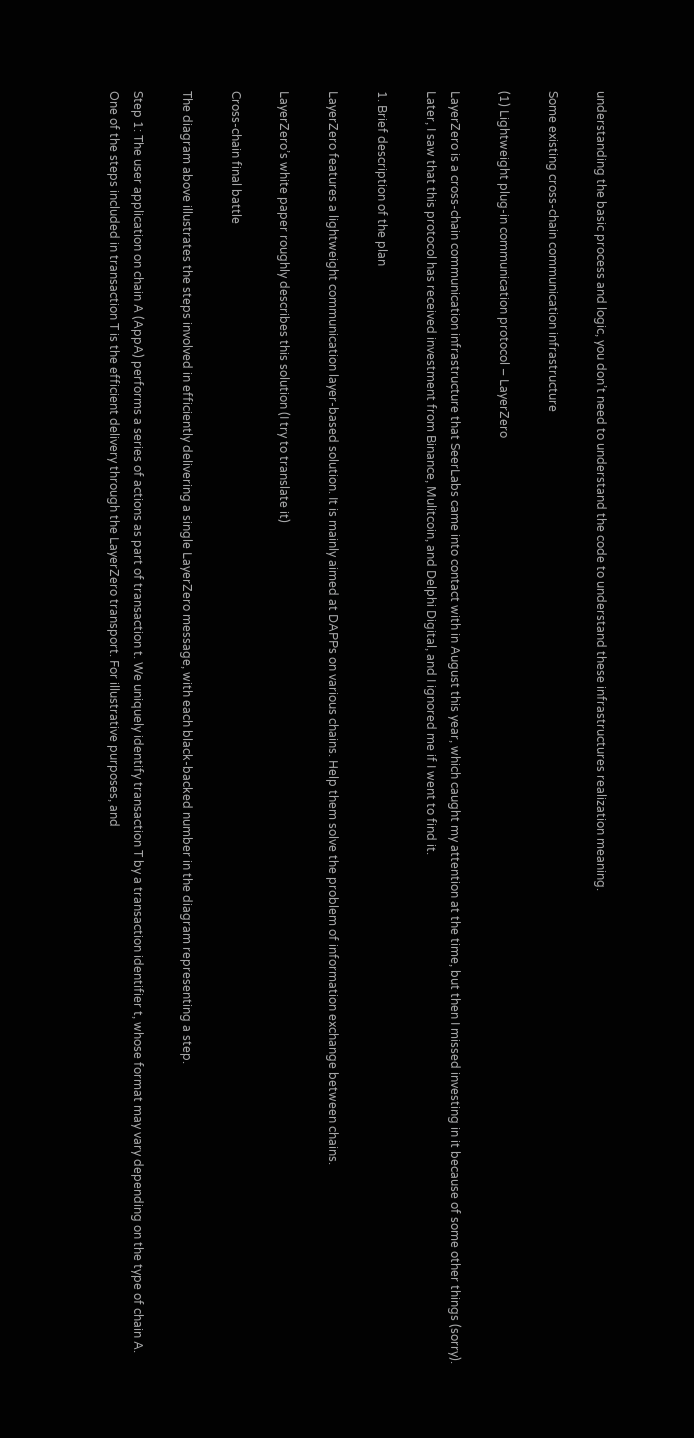understanding the basic process and logic, you don’t need to understand the code to understand these infrastructures realization meaning.

Some existing cross-chain communication infrastructure

(1) Lightweight plug-in communication protocol – LayerZero

LayerZero is a cross-chain communication infrastructure that SeerLabs came into contact with in August this year, which caught my attention at the time, but then I missed investing in it because of some other things (sorry). Later, I saw that this protocol has received investment from Binance, Mulitcoin, and Delphi Digital, and I ignored me if I went to find it.

1. Brief description of the plan

LayerZero features a lightweight communication layer-based solution. It is mainly aimed at DAPPs on various chains. Help them solve the problem of information exchange between chains.

LayerZero’s white paper roughly describes this solution (I try to translate it)

Cross-chain final battle

The diagram above illustrates the steps involved in efficiently delivering a single LayerZero message, with each black-backed number in the diagram representing a step.

Step 1: The user application on chain A (AppA) performs a series of actions as part of transaction t. We uniquely identify transaction T by a transaction identifier t, whose format may vary depending on the type of chain A. One of the steps included in transaction T is the efficient delivery through the LayerZero transport. For illustrative purposes, and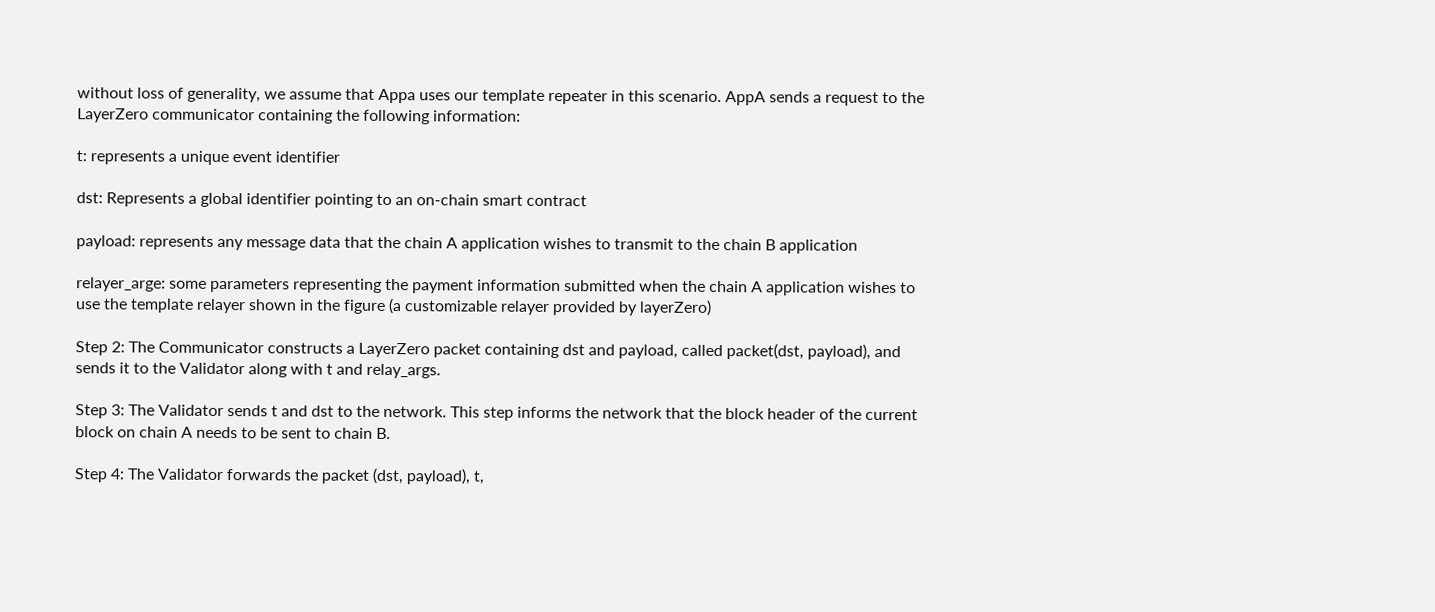without loss of generality, we assume that Appa uses our template repeater in this scenario. AppA sends a request to the LayerZero communicator containing the following information:

t: represents a unique event identifier

dst: Represents a global identifier pointing to an on-chain smart contract

payload: represents any message data that the chain A application wishes to transmit to the chain B application

relayer_arge: some parameters representing the payment information submitted when the chain A application wishes to use the template relayer shown in the figure (a customizable relayer provided by layerZero)

Step 2: The Communicator constructs a LayerZero packet containing dst and payload, called packet(dst, payload), and sends it to the Validator along with t and relay_args.

Step 3: The Validator sends t and dst to the network. This step informs the network that the block header of the current block on chain A needs to be sent to chain B.

Step 4: The Validator forwards the packet (dst, payload), t,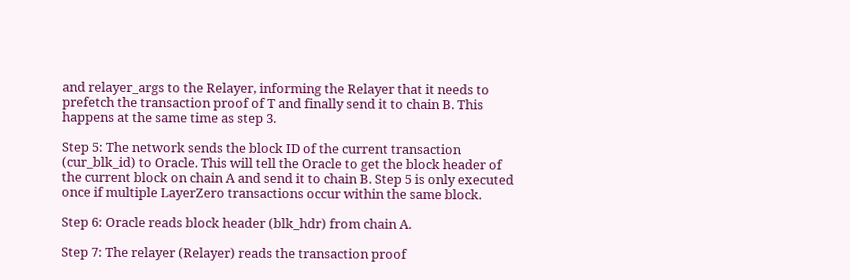and relayer_args to the Relayer, informing the Relayer that it needs to prefetch the transaction proof of T and finally send it to chain B. This happens at the same time as step 3.

Step 5: The network sends the block ID of the current transaction (cur_blk_id) to Oracle. This will tell the Oracle to get the block header of the current block on chain A and send it to chain B. Step 5 is only executed once if multiple LayerZero transactions occur within the same block.

Step 6: Oracle reads block header (blk_hdr) from chain A.

Step 7: The relayer (Relayer) reads the transaction proof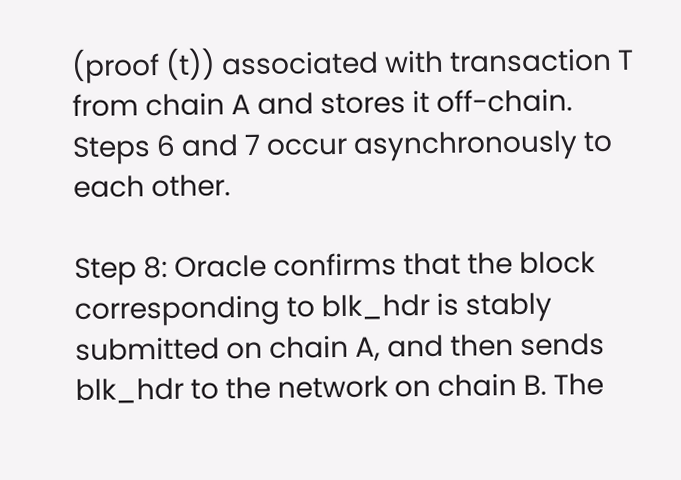(proof (t)) associated with transaction T from chain A and stores it off-chain. Steps 6 and 7 occur asynchronously to each other.

Step 8: Oracle confirms that the block corresponding to blk_hdr is stably submitted on chain A, and then sends blk_hdr to the network on chain B. The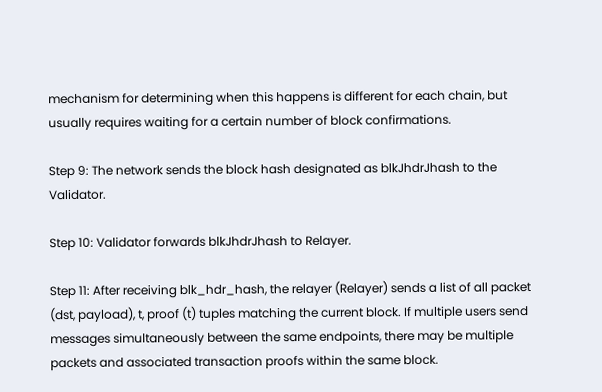mechanism for determining when this happens is different for each chain, but usually requires waiting for a certain number of block confirmations.

Step 9: The network sends the block hash designated as blkJhdrJhash to the Validator.

Step 10: Validator forwards blkJhdrJhash to Relayer.

Step 11: After receiving blk_hdr_hash, the relayer (Relayer) sends a list of all packet (dst, payload), t, proof (t) tuples matching the current block. If multiple users send messages simultaneously between the same endpoints, there may be multiple packets and associated transaction proofs within the same block.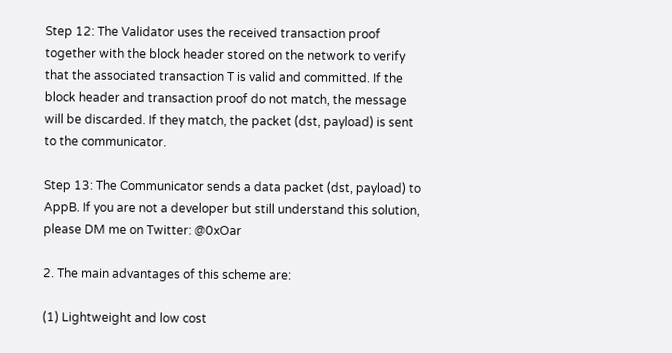Step 12: The Validator uses the received transaction proof together with the block header stored on the network to verify that the associated transaction T is valid and committed. If the block header and transaction proof do not match, the message will be discarded. If they match, the packet (dst, payload) is sent to the communicator.

Step 13: The Communicator sends a data packet (dst, payload) to AppB. If you are not a developer but still understand this solution, please DM me on Twitter: @0xOar

2. The main advantages of this scheme are:

(1) Lightweight and low cost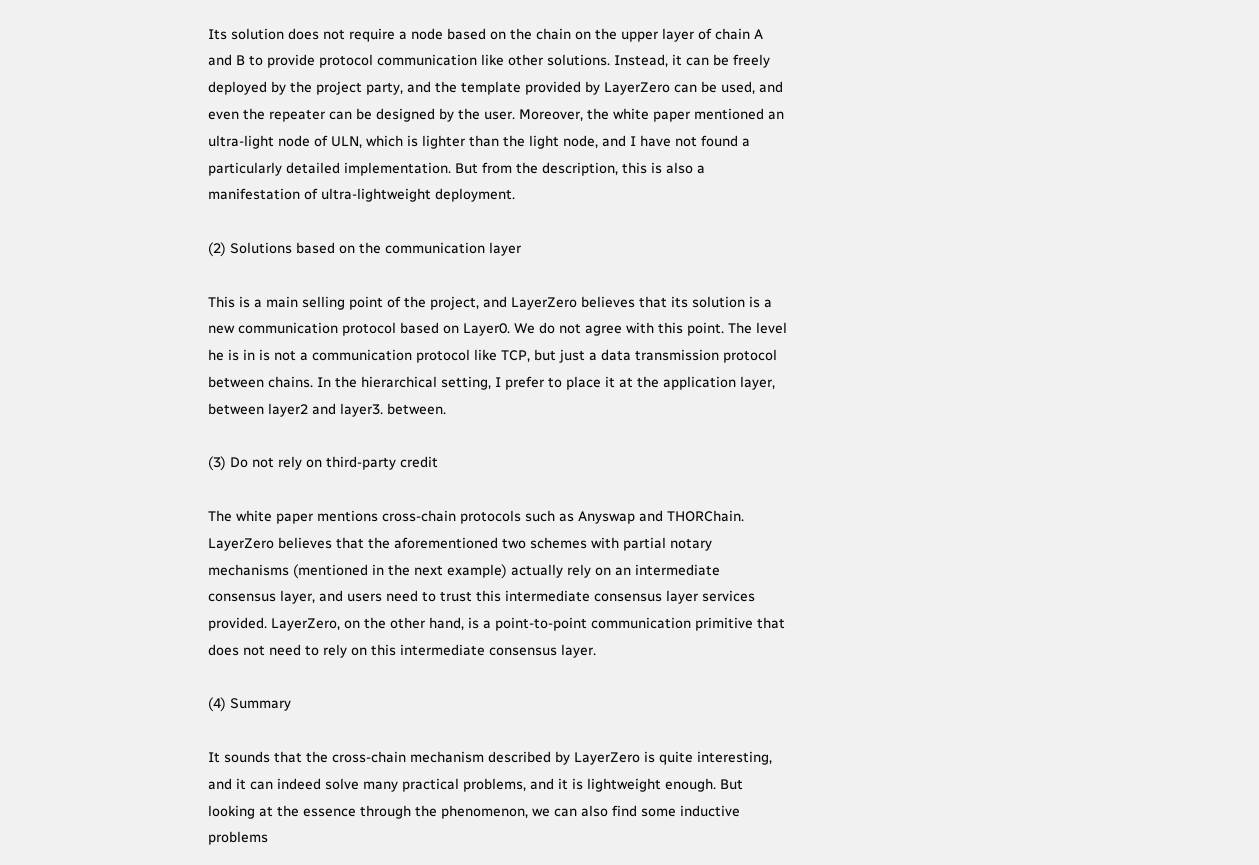Its solution does not require a node based on the chain on the upper layer of chain A and B to provide protocol communication like other solutions. Instead, it can be freely deployed by the project party, and the template provided by LayerZero can be used, and even the repeater can be designed by the user. Moreover, the white paper mentioned an ultra-light node of ULN, which is lighter than the light node, and I have not found a particularly detailed implementation. But from the description, this is also a manifestation of ultra-lightweight deployment.

(2) Solutions based on the communication layer

This is a main selling point of the project, and LayerZero believes that its solution is a new communication protocol based on Layer0. We do not agree with this point. The level he is in is not a communication protocol like TCP, but just a data transmission protocol between chains. In the hierarchical setting, I prefer to place it at the application layer, between layer2 and layer3. between.

(3) Do not rely on third-party credit

The white paper mentions cross-chain protocols such as Anyswap and THORChain. LayerZero believes that the aforementioned two schemes with partial notary mechanisms (mentioned in the next example) actually rely on an intermediate consensus layer, and users need to trust this intermediate consensus layer services provided. LayerZero, on the other hand, is a point-to-point communication primitive that does not need to rely on this intermediate consensus layer.

(4) Summary

It sounds that the cross-chain mechanism described by LayerZero is quite interesting, and it can indeed solve many practical problems, and it is lightweight enough. But looking at the essence through the phenomenon, we can also find some inductive problems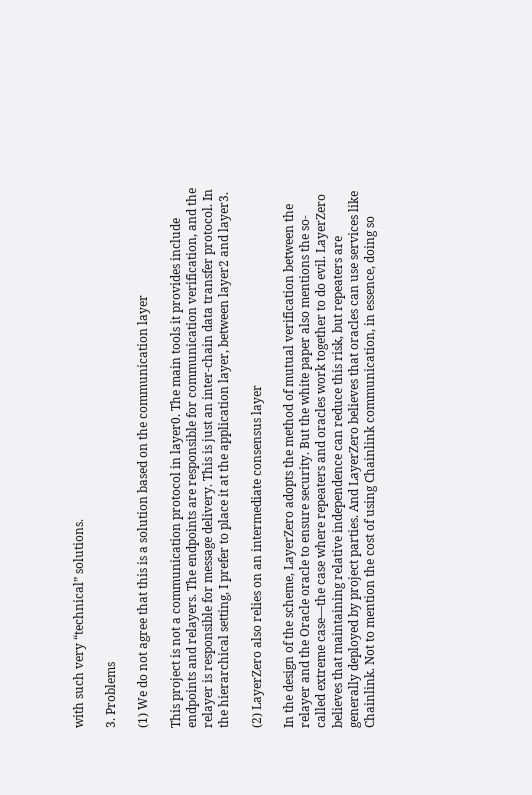with such very “technical” solutions.

3. Problems

(1) We do not agree that this is a solution based on the communication layer

This project is not a communication protocol in layer0. The main tools it provides include endpoints and relayers. The endpoints are responsible for communication verification, and the relayer is responsible for message delivery. This is just an inter-chain data transfer protocol. In the hierarchical setting, I prefer to place it at the application layer, between layer2 and layer3.

(2) LayerZero also relies on an intermediate consensus layer

In the design of the scheme, LayerZero adopts the method of mutual verification between the relayer and the Oracle oracle to ensure security. But the white paper also mentions the so-called extreme case—the case where repeaters and oracles work together to do evil. LayerZero believes that maintaining relative independence can reduce this risk, but repeaters are generally deployed by project parties. And LayerZero believes that oracles can use services like Chainlink. Not to mention the cost of using Chainlink communication, in essence, doing so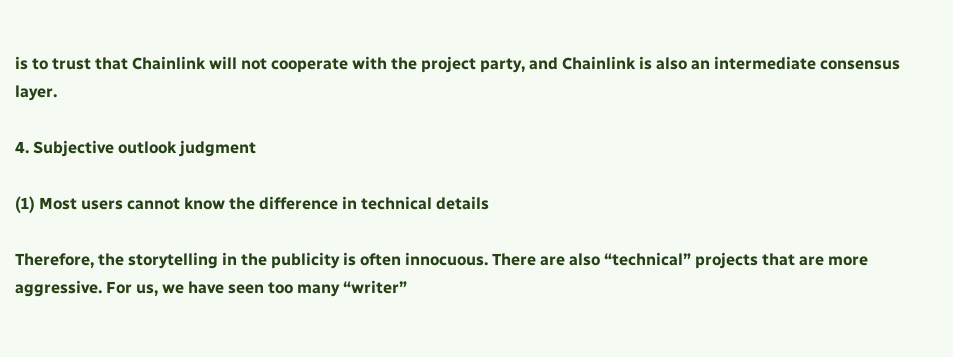is to trust that Chainlink will not cooperate with the project party, and Chainlink is also an intermediate consensus layer.

4. Subjective outlook judgment

(1) Most users cannot know the difference in technical details

Therefore, the storytelling in the publicity is often innocuous. There are also “technical” projects that are more aggressive. For us, we have seen too many “writer”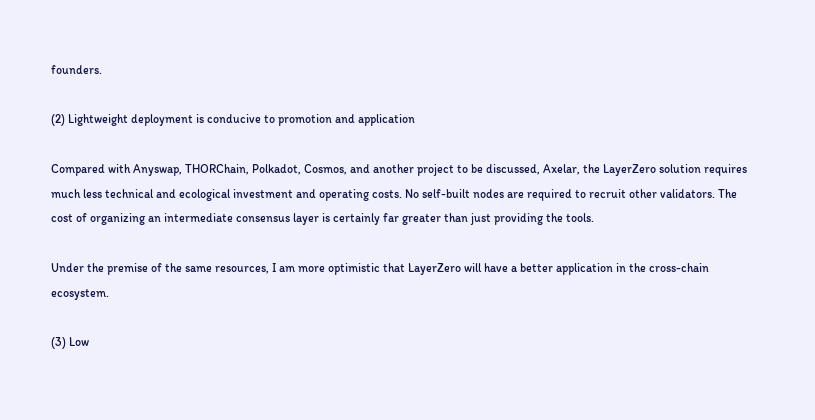founders.

(2) Lightweight deployment is conducive to promotion and application

Compared with Anyswap, THORChain, Polkadot, Cosmos, and another project to be discussed, Axelar, the LayerZero solution requires much less technical and ecological investment and operating costs. No self-built nodes are required to recruit other validators. The cost of organizing an intermediate consensus layer is certainly far greater than just providing the tools.

Under the premise of the same resources, I am more optimistic that LayerZero will have a better application in the cross-chain ecosystem.

(3) Low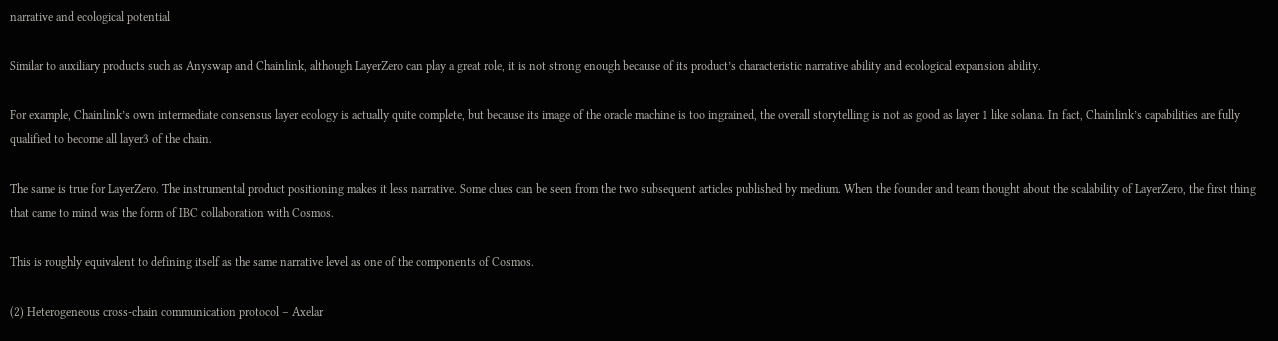narrative and ecological potential

Similar to auxiliary products such as Anyswap and Chainlink, although LayerZero can play a great role, it is not strong enough because of its product’s characteristic narrative ability and ecological expansion ability.

For example, Chainlink’s own intermediate consensus layer ecology is actually quite complete, but because its image of the oracle machine is too ingrained, the overall storytelling is not as good as layer 1 like solana. In fact, Chainlink’s capabilities are fully qualified to become all layer3 of the chain.

The same is true for LayerZero. The instrumental product positioning makes it less narrative. Some clues can be seen from the two subsequent articles published by medium. When the founder and team thought about the scalability of LayerZero, the first thing that came to mind was the form of IBC collaboration with Cosmos.

This is roughly equivalent to defining itself as the same narrative level as one of the components of Cosmos.

(2) Heterogeneous cross-chain communication protocol – Axelar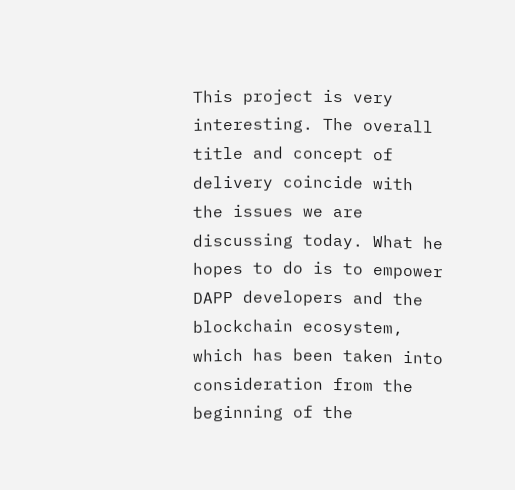This project is very interesting. The overall title and concept of delivery coincide with the issues we are discussing today. What he hopes to do is to empower DAPP developers and the blockchain ecosystem, which has been taken into consideration from the beginning of the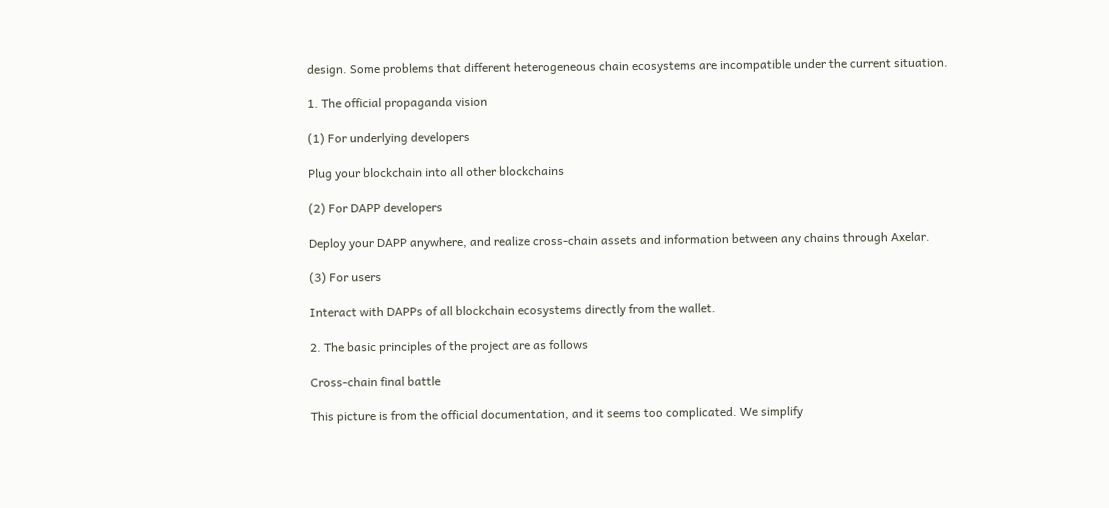design. Some problems that different heterogeneous chain ecosystems are incompatible under the current situation.

1. The official propaganda vision

(1) For underlying developers

Plug your blockchain into all other blockchains

(2) For DAPP developers

Deploy your DAPP anywhere, and realize cross-chain assets and information between any chains through Axelar.

(3) For users

Interact with DAPPs of all blockchain ecosystems directly from the wallet.

2. The basic principles of the project are as follows

Cross-chain final battle

This picture is from the official documentation, and it seems too complicated. We simplify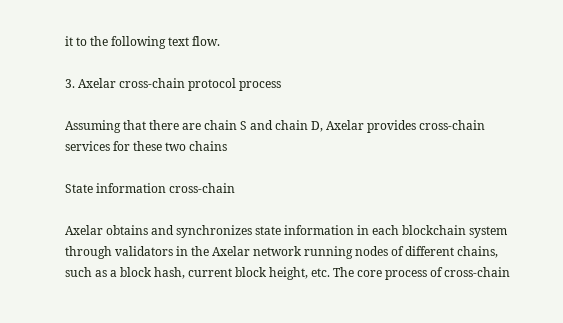it to the following text flow.

3. Axelar cross-chain protocol process

Assuming that there are chain S and chain D, Axelar provides cross-chain services for these two chains

State information cross-chain

Axelar obtains and synchronizes state information in each blockchain system through validators in the Axelar network running nodes of different chains, such as a block hash, current block height, etc. The core process of cross-chain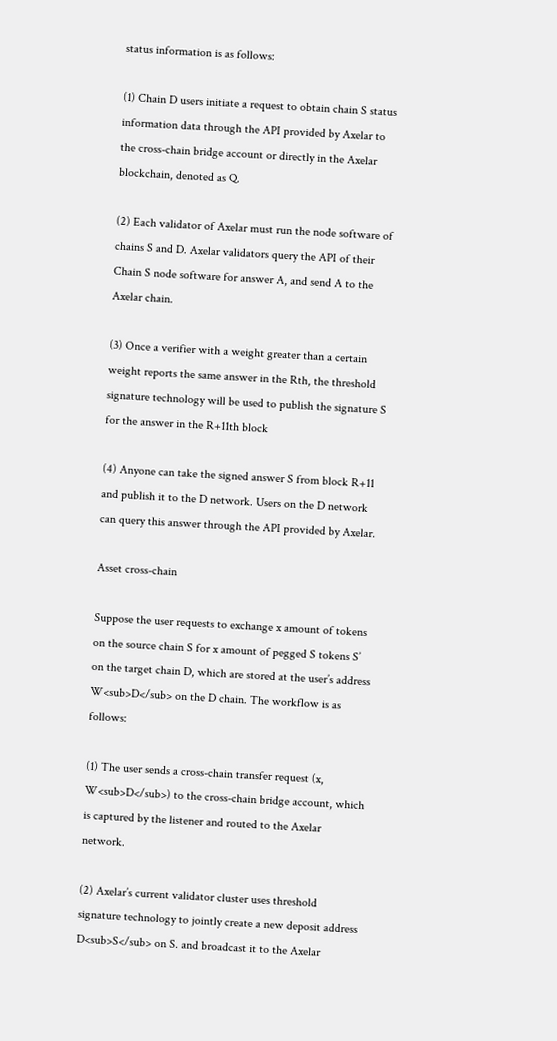status information is as follows:

(1) Chain D users initiate a request to obtain chain S status information data through the API provided by Axelar to the cross-chain bridge account or directly in the Axelar blockchain, denoted as Q.

(2) Each validator of Axelar must run the node software of chains S and D. Axelar validators query the API of their Chain S node software for answer A, and send A to the Axelar chain.

(3) Once a verifier with a weight greater than a certain weight reports the same answer in the Rth, the threshold signature technology will be used to publish the signature S for the answer in the R+11th block

(4) Anyone can take the signed answer S from block R+11 and publish it to the D network. Users on the D network can query this answer through the API provided by Axelar.

Asset cross-chain

Suppose the user requests to exchange x amount of tokens on the source chain S for x amount of pegged S tokens S’ on the target chain D, which are stored at the user’s address W<sub>D</sub> on the D chain. The workflow is as follows:

(1) The user sends a cross-chain transfer request (x, W<sub>D</sub>) to the cross-chain bridge account, which is captured by the listener and routed to the Axelar network.

(2) Axelar’s current validator cluster uses threshold signature technology to jointly create a new deposit address D<sub>S</sub> on S. and broadcast it to the Axelar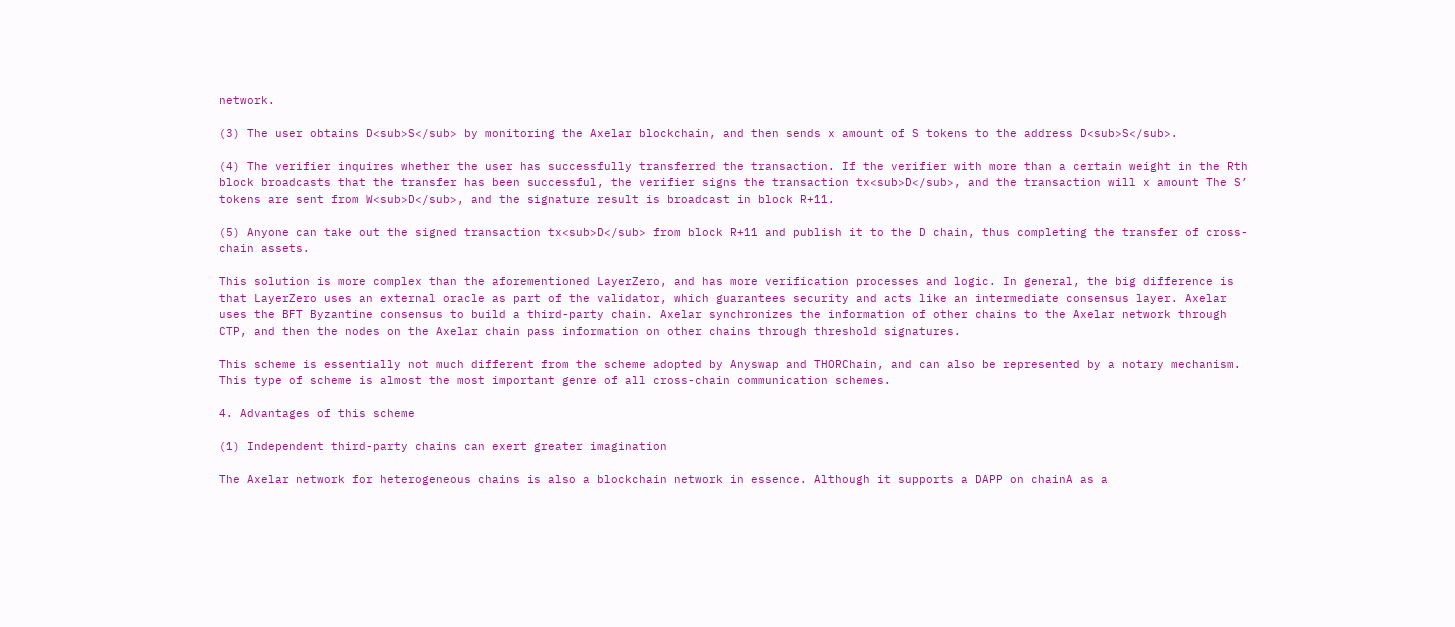network.

(3) The user obtains D<sub>S</sub> by monitoring the Axelar blockchain, and then sends x amount of S tokens to the address D<sub>S</sub>.

(4) The verifier inquires whether the user has successfully transferred the transaction. If the verifier with more than a certain weight in the Rth block broadcasts that the transfer has been successful, the verifier signs the transaction tx<sub>D</sub>, and the transaction will x amount The S’ tokens are sent from W<sub>D</sub>, and the signature result is broadcast in block R+11.

(5) Anyone can take out the signed transaction tx<sub>D</sub> from block R+11 and publish it to the D chain, thus completing the transfer of cross-chain assets.

This solution is more complex than the aforementioned LayerZero, and has more verification processes and logic. In general, the big difference is that LayerZero uses an external oracle as part of the validator, which guarantees security and acts like an intermediate consensus layer. Axelar uses the BFT Byzantine consensus to build a third-party chain. Axelar synchronizes the information of other chains to the Axelar network through CTP, and then the nodes on the Axelar chain pass information on other chains through threshold signatures.

This scheme is essentially not much different from the scheme adopted by Anyswap and THORChain, and can also be represented by a notary mechanism. This type of scheme is almost the most important genre of all cross-chain communication schemes.

4. Advantages of this scheme

(1) Independent third-party chains can exert greater imagination

The Axelar network for heterogeneous chains is also a blockchain network in essence. Although it supports a DAPP on chainA as a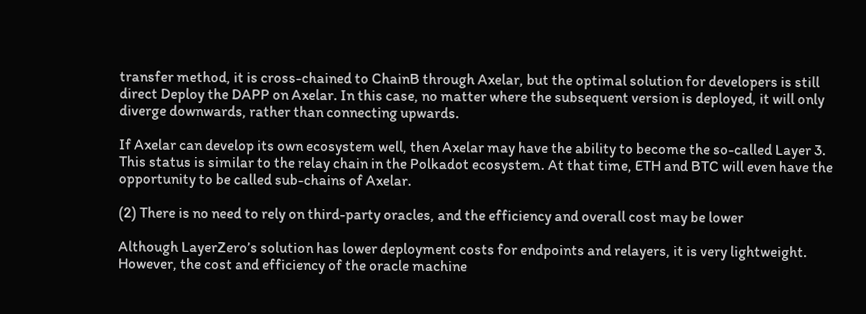transfer method, it is cross-chained to ChainB through Axelar, but the optimal solution for developers is still direct Deploy the DAPP on Axelar. In this case, no matter where the subsequent version is deployed, it will only diverge downwards, rather than connecting upwards.

If Axelar can develop its own ecosystem well, then Axelar may have the ability to become the so-called Layer 3. This status is similar to the relay chain in the Polkadot ecosystem. At that time, ETH and BTC will even have the opportunity to be called sub-chains of Axelar.

(2) There is no need to rely on third-party oracles, and the efficiency and overall cost may be lower

Although LayerZero’s solution has lower deployment costs for endpoints and relayers, it is very lightweight. However, the cost and efficiency of the oracle machine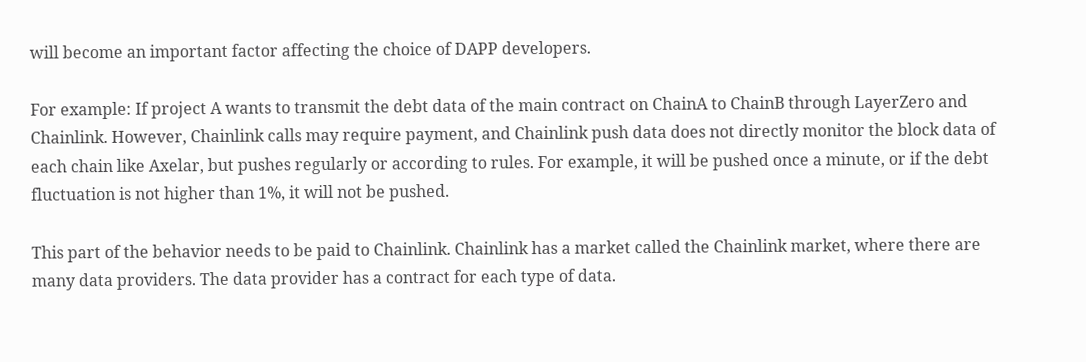will become an important factor affecting the choice of DAPP developers.

For example: If project A wants to transmit the debt data of the main contract on ChainA to ChainB through LayerZero and Chainlink. However, Chainlink calls may require payment, and Chainlink push data does not directly monitor the block data of each chain like Axelar, but pushes regularly or according to rules. For example, it will be pushed once a minute, or if the debt fluctuation is not higher than 1%, it will not be pushed.

This part of the behavior needs to be paid to Chainlink. Chainlink has a market called the Chainlink market, where there are many data providers. The data provider has a contract for each type of data.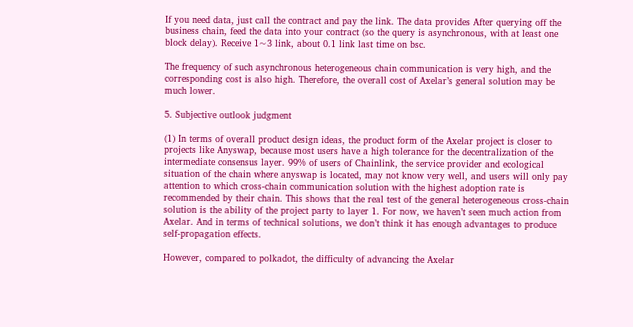If you need data, just call the contract and pay the link. The data provides After querying off the business chain, feed the data into your contract (so the query is asynchronous, with at least one block delay). Receive 1~3 link, about 0.1 link last time on bsc.

The frequency of such asynchronous heterogeneous chain communication is very high, and the corresponding cost is also high. Therefore, the overall cost of Axelar’s general solution may be much lower.

5. Subjective outlook judgment

(1) In terms of overall product design ideas, the product form of the Axelar project is closer to projects like Anyswap, because most users have a high tolerance for the decentralization of the intermediate consensus layer. 99% of users of Chainlink, the service provider and ecological situation of the chain where anyswap is located, may not know very well, and users will only pay attention to which cross-chain communication solution with the highest adoption rate is recommended by their chain. This shows that the real test of the general heterogeneous cross-chain solution is the ability of the project party to layer 1. For now, we haven’t seen much action from Axelar. And in terms of technical solutions, we don’t think it has enough advantages to produce self-propagation effects.

However, compared to polkadot, the difficulty of advancing the Axelar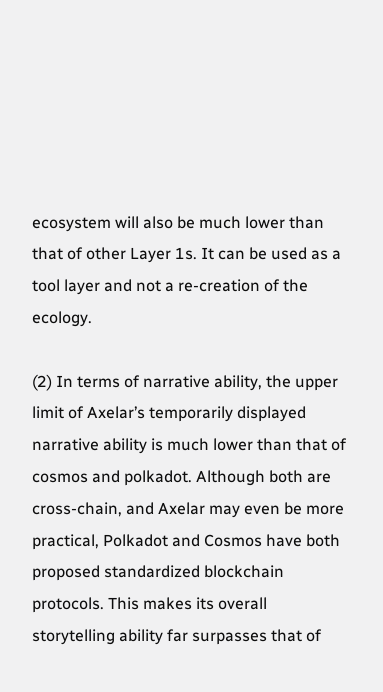ecosystem will also be much lower than that of other Layer 1s. It can be used as a tool layer and not a re-creation of the ecology.

(2) In terms of narrative ability, the upper limit of Axelar’s temporarily displayed narrative ability is much lower than that of cosmos and polkadot. Although both are cross-chain, and Axelar may even be more practical, Polkadot and Cosmos have both proposed standardized blockchain protocols. This makes its overall storytelling ability far surpasses that of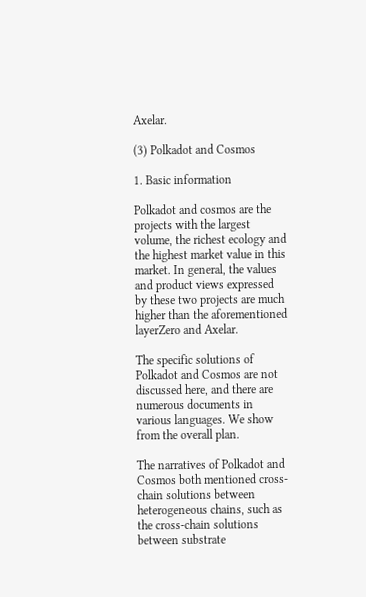Axelar.

(3) Polkadot and Cosmos

1. Basic information

Polkadot and cosmos are the projects with the largest volume, the richest ecology and the highest market value in this market. In general, the values and product views expressed by these two projects are much higher than the aforementioned layerZero and Axelar.

The specific solutions of Polkadot and Cosmos are not discussed here, and there are numerous documents in various languages. We show from the overall plan.

The narratives of Polkadot and Cosmos both mentioned cross-chain solutions between heterogeneous chains, such as the cross-chain solutions between substrate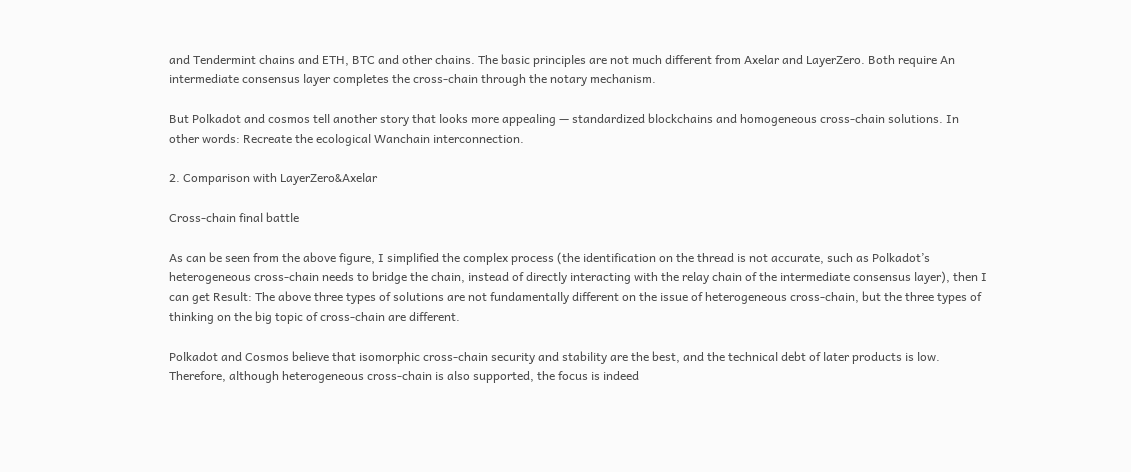and Tendermint chains and ETH, BTC and other chains. The basic principles are not much different from Axelar and LayerZero. Both require An intermediate consensus layer completes the cross-chain through the notary mechanism.

But Polkadot and cosmos tell another story that looks more appealing — standardized blockchains and homogeneous cross-chain solutions. In other words: Recreate the ecological Wanchain interconnection.

2. Comparison with LayerZero&Axelar

Cross-chain final battle

As can be seen from the above figure, I simplified the complex process (the identification on the thread is not accurate, such as Polkadot’s heterogeneous cross-chain needs to bridge the chain, instead of directly interacting with the relay chain of the intermediate consensus layer), then I can get Result: The above three types of solutions are not fundamentally different on the issue of heterogeneous cross-chain, but the three types of thinking on the big topic of cross-chain are different.

Polkadot and Cosmos believe that isomorphic cross-chain security and stability are the best, and the technical debt of later products is low. Therefore, although heterogeneous cross-chain is also supported, the focus is indeed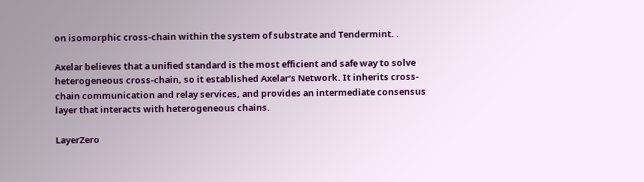on isomorphic cross-chain within the system of substrate and Tendermint. .

Axelar believes that a unified standard is the most efficient and safe way to solve heterogeneous cross-chain, so it established Axelar’s Network. It inherits cross-chain communication and relay services, and provides an intermediate consensus layer that interacts with heterogeneous chains.

LayerZero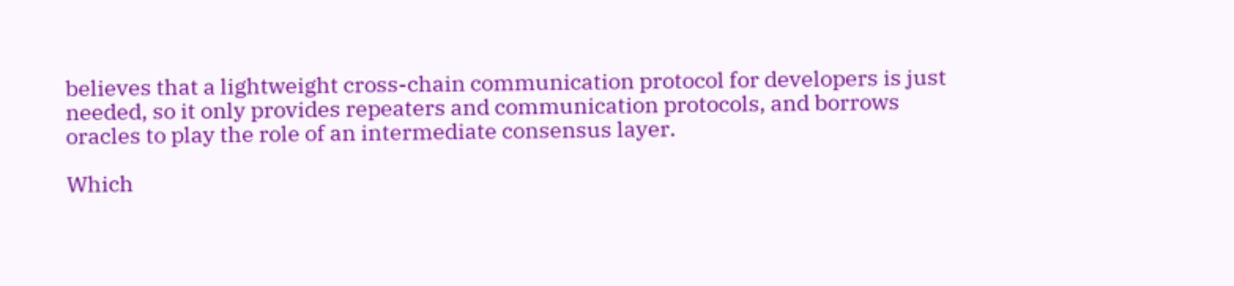believes that a lightweight cross-chain communication protocol for developers is just needed, so it only provides repeaters and communication protocols, and borrows oracles to play the role of an intermediate consensus layer.

Which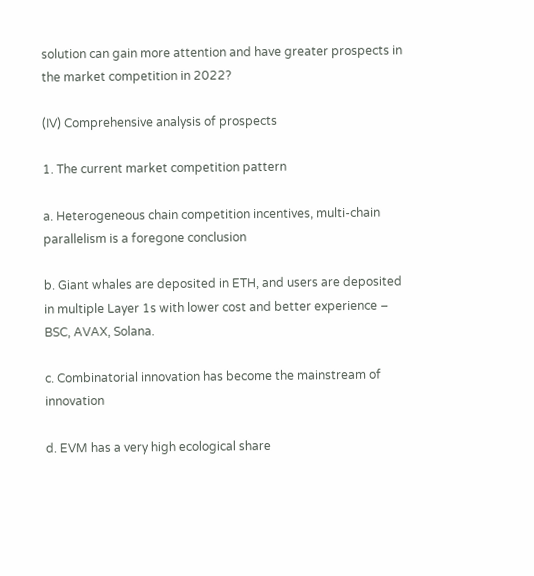solution can gain more attention and have greater prospects in the market competition in 2022?

(IV) Comprehensive analysis of prospects

1. The current market competition pattern

a. Heterogeneous chain competition incentives, multi-chain parallelism is a foregone conclusion

b. Giant whales are deposited in ETH, and users are deposited in multiple Layer 1s with lower cost and better experience – BSC, AVAX, Solana.

c. Combinatorial innovation has become the mainstream of innovation

d. EVM has a very high ecological share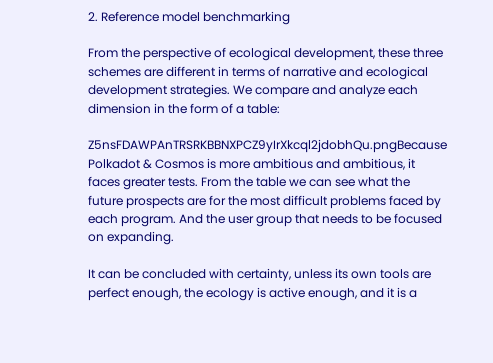2. Reference model benchmarking

From the perspective of ecological development, these three schemes are different in terms of narrative and ecological development strategies. We compare and analyze each dimension in the form of a table:

Z5nsFDAWPAnTRSRKBBNXPCZ9yIrXkcql2jdobhQu.pngBecause Polkadot & Cosmos is more ambitious and ambitious, it faces greater tests. From the table we can see what the future prospects are for the most difficult problems faced by each program. And the user group that needs to be focused on expanding.

It can be concluded with certainty, unless its own tools are perfect enough, the ecology is active enough, and it is a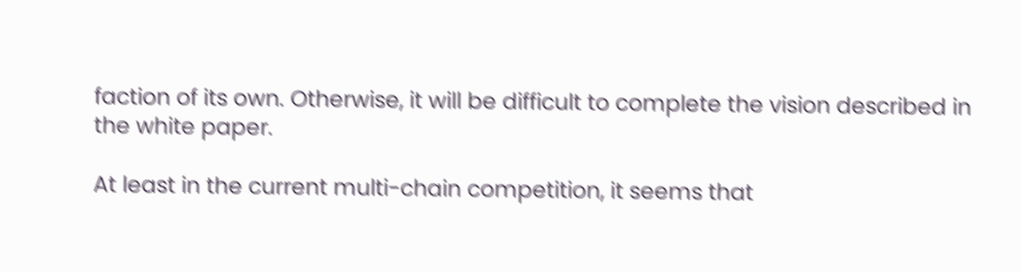faction of its own. Otherwise, it will be difficult to complete the vision described in the white paper.

At least in the current multi-chain competition, it seems that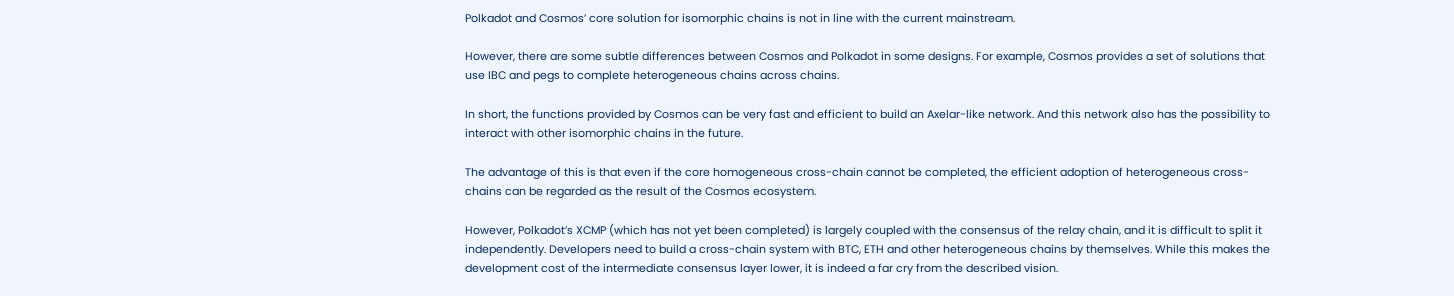Polkadot and Cosmos’ core solution for isomorphic chains is not in line with the current mainstream.

However, there are some subtle differences between Cosmos and Polkadot in some designs. For example, Cosmos provides a set of solutions that use IBC and pegs to complete heterogeneous chains across chains.

In short, the functions provided by Cosmos can be very fast and efficient to build an Axelar-like network. And this network also has the possibility to interact with other isomorphic chains in the future.

The advantage of this is that even if the core homogeneous cross-chain cannot be completed, the efficient adoption of heterogeneous cross-chains can be regarded as the result of the Cosmos ecosystem.

However, Polkadot’s XCMP (which has not yet been completed) is largely coupled with the consensus of the relay chain, and it is difficult to split it independently. Developers need to build a cross-chain system with BTC, ETH and other heterogeneous chains by themselves. While this makes the development cost of the intermediate consensus layer lower, it is indeed a far cry from the described vision.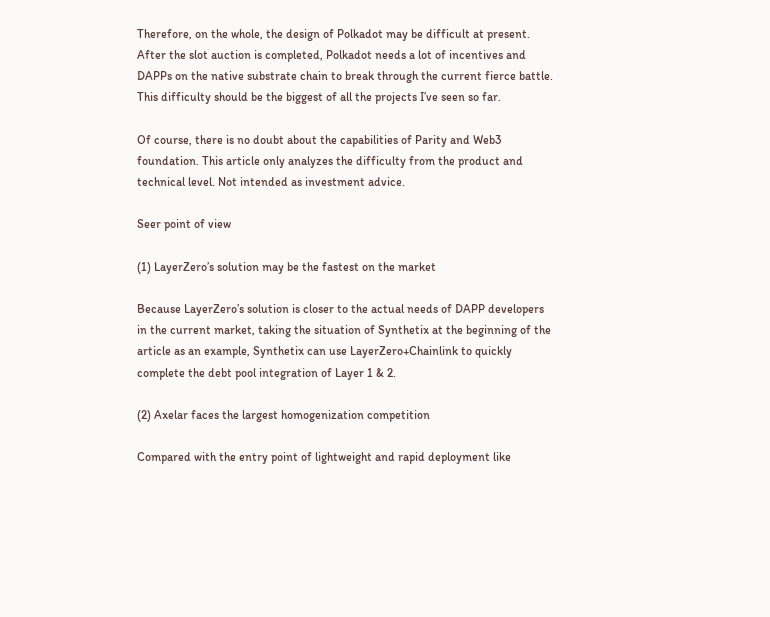Therefore, on the whole, the design of Polkadot may be difficult at present. After the slot auction is completed, Polkadot needs a lot of incentives and DAPPs on the native substrate chain to break through the current fierce battle. This difficulty should be the biggest of all the projects I’ve seen so far.

Of course, there is no doubt about the capabilities of Parity and Web3 foundation. This article only analyzes the difficulty from the product and technical level. Not intended as investment advice.

Seer point of view

(1) LayerZero’s solution may be the fastest on the market

Because LayerZero’s solution is closer to the actual needs of DAPP developers in the current market, taking the situation of Synthetix at the beginning of the article as an example, Synthetix can use LayerZero+Chainlink to quickly complete the debt pool integration of Layer 1 & 2.

(2) Axelar faces the largest homogenization competition

Compared with the entry point of lightweight and rapid deployment like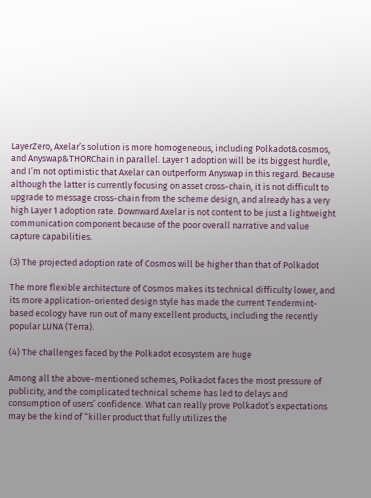LayerZero, Axelar’s solution is more homogeneous, including Polkadot&cosmos, and Anyswap&THORChain in parallel. Layer 1 adoption will be its biggest hurdle, and I’m not optimistic that Axelar can outperform Anyswap in this regard. Because although the latter is currently focusing on asset cross-chain, it is not difficult to upgrade to message cross-chain from the scheme design, and already has a very high Layer 1 adoption rate. Downward Axelar is not content to be just a lightweight communication component because of the poor overall narrative and value capture capabilities.

(3) The projected adoption rate of Cosmos will be higher than that of Polkadot

The more flexible architecture of Cosmos makes its technical difficulty lower, and its more application-oriented design style has made the current Tendermint-based ecology have run out of many excellent products, including the recently popular LUNA (Terra).

(4) The challenges faced by the Polkadot ecosystem are huge

Among all the above-mentioned schemes, Polkadot faces the most pressure of publicity, and the complicated technical scheme has led to delays and consumption of users’ confidence. What can really prove Polkadot’s expectations may be the kind of “killer product that fully utilizes the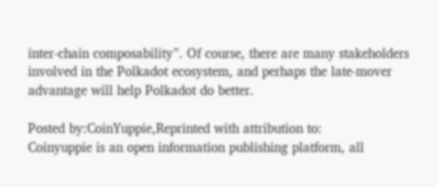inter-chain composability”. Of course, there are many stakeholders involved in the Polkadot ecosystem, and perhaps the late-mover advantage will help Polkadot do better.

Posted by:CoinYuppie,Reprinted with attribution to:
Coinyuppie is an open information publishing platform, all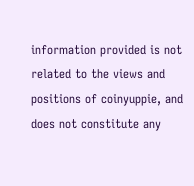information provided is not related to the views and positions of coinyuppie, and does not constitute any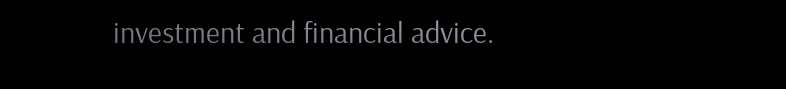investment and financial advice.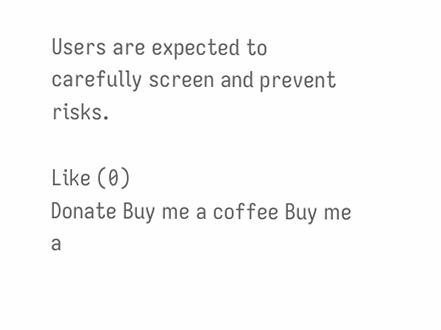Users are expected to carefully screen and prevent risks.

Like (0)
Donate Buy me a coffee Buy me a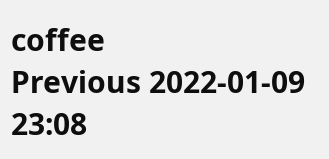coffee
Previous 2022-01-09 23:08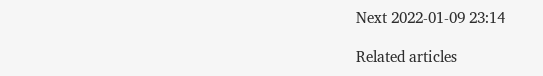Next 2022-01-09 23:14

Related articles